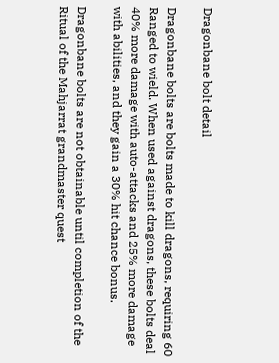Dragonbane bolt detail

Dragonbane bolts are bolts made to kill dragons, requiring 60 Ranged to wield. When used against dragons, these bolts deal 40% more damage with auto-attacks and 25% more damage with abilities, and they gain a 30% hit chance bonus.

Dragonbane bolts are not obtainable until completion of the Ritual of the Mahjarrat grandmaster quest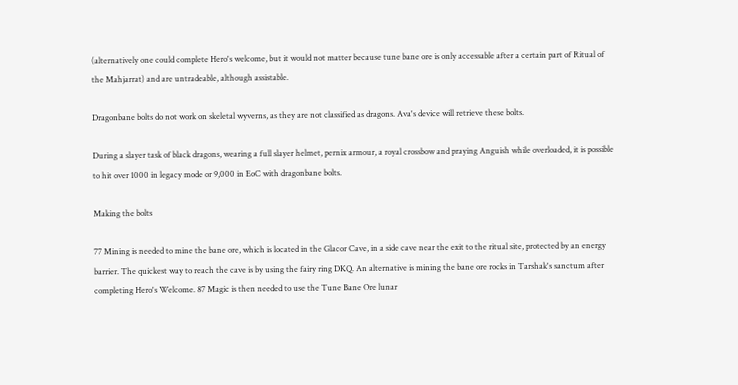(alternatively one could complete Hero's welcome, but it would not matter because tune bane ore is only accessable after a certain part of Ritual of the Mahjarrat) and are untradeable, although assistable.

Dragonbane bolts do not work on skeletal wyverns, as they are not classified as dragons. Ava's device will retrieve these bolts.

During a slayer task of black dragons, wearing a full slayer helmet, pernix armour, a royal crossbow and praying Anguish while overloaded, it is possible to hit over 1000 in legacy mode or 9,000 in EoC with dragonbane bolts.

Making the bolts

77 Mining is needed to mine the bane ore, which is located in the Glacor Cave, in a side cave near the exit to the ritual site, protected by an energy barrier. The quickest way to reach the cave is by using the fairy ring DKQ. An alternative is mining the bane ore rocks in Tarshak's sanctum after completing Hero's Welcome. 87 Magic is then needed to use the Tune Bane Ore lunar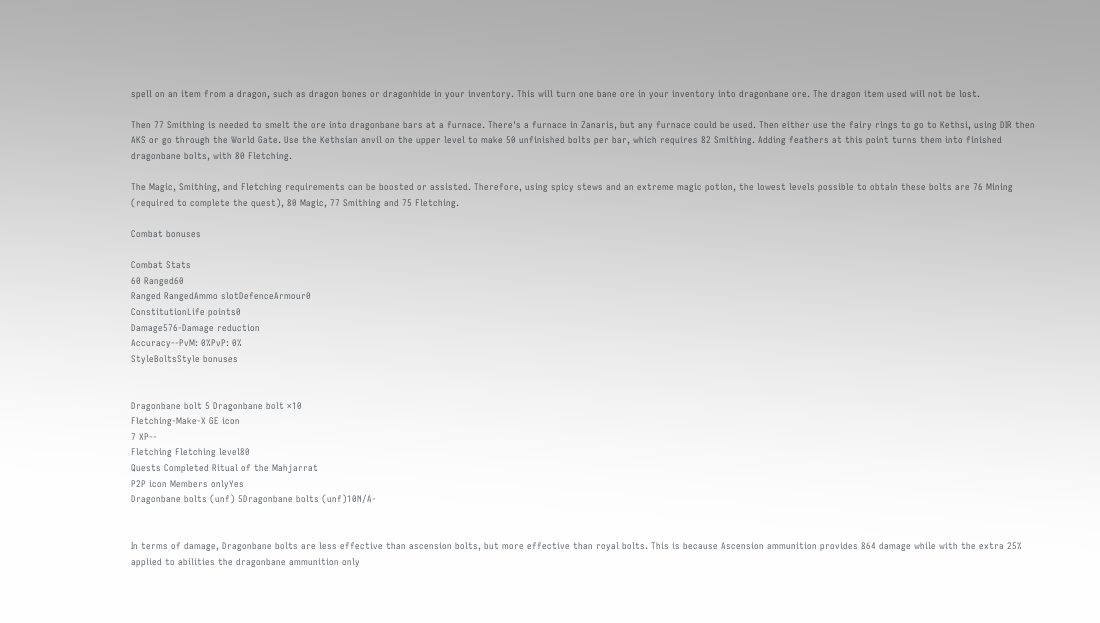spell on an item from a dragon, such as dragon bones or dragonhide in your inventory. This will turn one bane ore in your inventory into dragonbane ore. The dragon item used will not be lost.

Then 77 Smithing is needed to smelt the ore into dragonbane bars at a furnace. There's a furnace in Zanaris, but any furnace could be used. Then either use the fairy rings to go to Kethsi, using DIR then AKS or go through the World Gate. Use the Kethsian anvil on the upper level to make 50 unfinished bolts per bar, which requires 82 Smithing. Adding feathers at this point turns them into finished dragonbane bolts, with 80 Fletching.

The Magic, Smithing, and Fletching requirements can be boosted or assisted. Therefore, using spicy stews and an extreme magic potion, the lowest levels possible to obtain these bolts are 76 Mining (required to complete the quest), 80 Magic, 77 Smithing and 75 Fletching.

Combat bonuses

Combat Stats
60 Ranged60
Ranged RangedAmmo slotDefenceArmour0
ConstitutionLife points0
Damage576-Damage reduction
Accuracy--PvM: 0%PvP: 0%
StyleBoltsStyle bonuses


Dragonbane bolt 5 Dragonbane bolt ×10
Fletching-Make-X GE icon
7 XP--
Fletching Fletching level80
Quests Completed Ritual of the Mahjarrat
P2P icon Members onlyYes
Dragonbane bolts (unf) 5Dragonbane bolts (unf)10N/A-


In terms of damage, Dragonbane bolts are less effective than ascension bolts, but more effective than royal bolts. This is because Ascension ammunition provides 864 damage while with the extra 25% applied to abilities the dragonbane ammunition only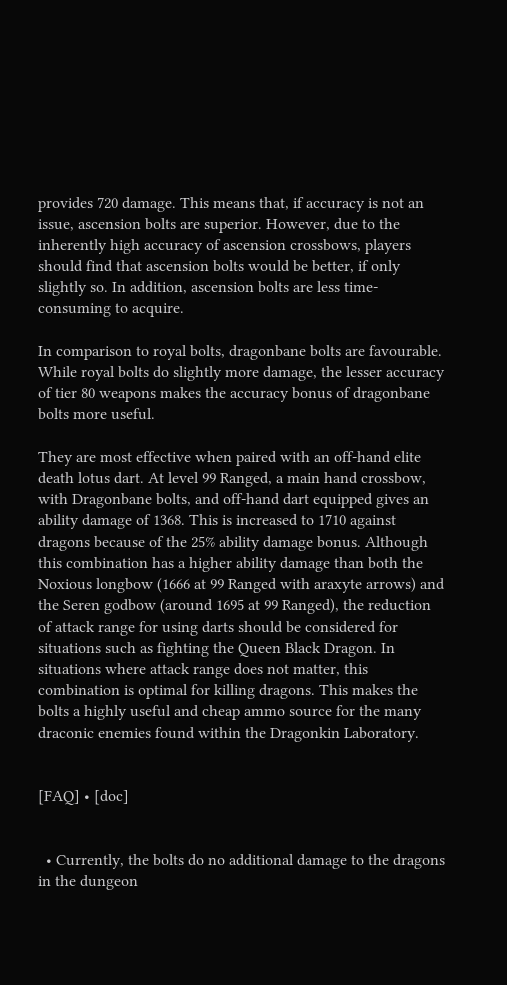provides 720 damage. This means that, if accuracy is not an issue, ascension bolts are superior. However, due to the inherently high accuracy of ascension crossbows, players should find that ascension bolts would be better, if only slightly so. In addition, ascension bolts are less time-consuming to acquire.

In comparison to royal bolts, dragonbane bolts are favourable. While royal bolts do slightly more damage, the lesser accuracy of tier 80 weapons makes the accuracy bonus of dragonbane bolts more useful.

They are most effective when paired with an off-hand elite death lotus dart. At level 99 Ranged, a main hand crossbow, with Dragonbane bolts, and off-hand dart equipped gives an ability damage of 1368. This is increased to 1710 against dragons because of the 25% ability damage bonus. Although this combination has a higher ability damage than both the Noxious longbow (1666 at 99 Ranged with araxyte arrows) and the Seren godbow (around 1695 at 99 Ranged), the reduction of attack range for using darts should be considered for situations such as fighting the Queen Black Dragon. In situations where attack range does not matter, this combination is optimal for killing dragons. This makes the bolts a highly useful and cheap ammo source for the many draconic enemies found within the Dragonkin Laboratory.


[FAQ] • [doc]


  • Currently, the bolts do no additional damage to the dragons in the dungeon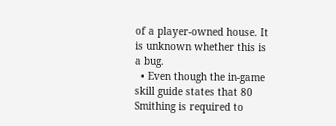of a player-owned house. It is unknown whether this is a bug.
  • Even though the in-game skill guide states that 80 Smithing is required to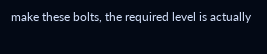make these bolts, the required level is actually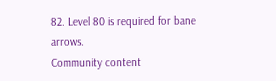82. Level 80 is required for bane arrows.
Community content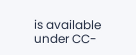is available under CC-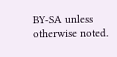BY-SA unless otherwise noted.